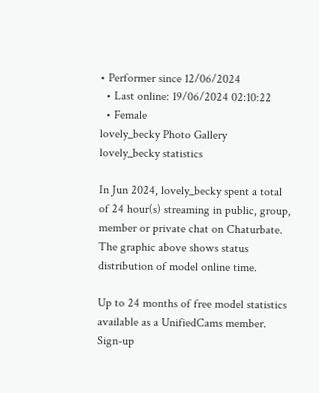• Performer since 12/06/2024
  • Last online: 19/06/2024 02:10:22
  • Female
lovely_becky Photo Gallery
lovely_becky statistics

In Jun 2024, lovely_becky spent a total of 24 hour(s) streaming in public, group, member or private chat on Chaturbate.
The graphic above shows status distribution of model online time.

Up to 24 months of free model statistics available as a UnifiedCams member. Sign-up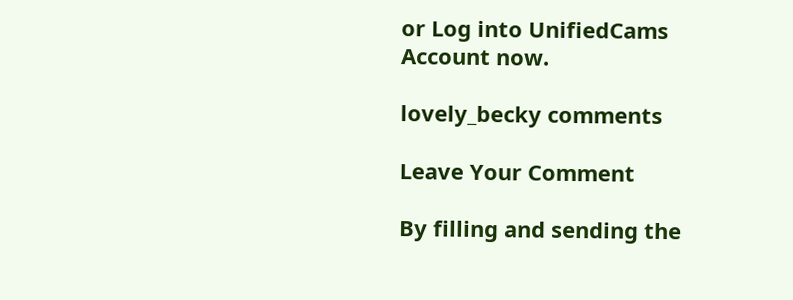or Log into UnifiedCams Account now.

lovely_becky comments

Leave Your Comment

By filling and sending the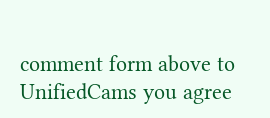comment form above to UnifiedCams you agree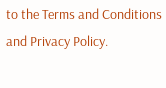to the Terms and Conditions and Privacy Policy.